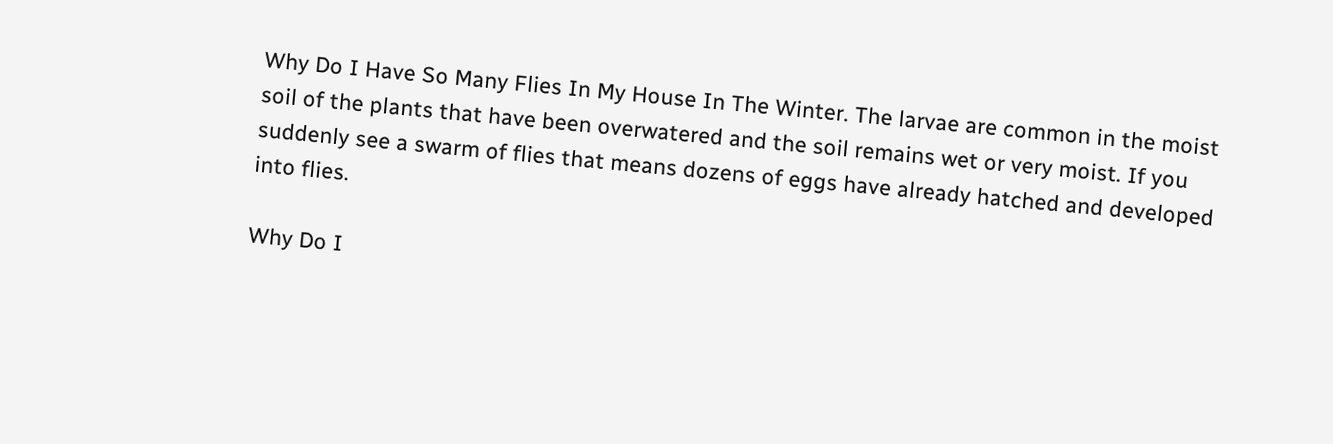Why Do I Have So Many Flies In My House In The Winter. The larvae are common in the moist soil of the plants that have been overwatered and the soil remains wet or very moist. If you suddenly see a swarm of flies that means dozens of eggs have already hatched and developed into flies.

Why Do I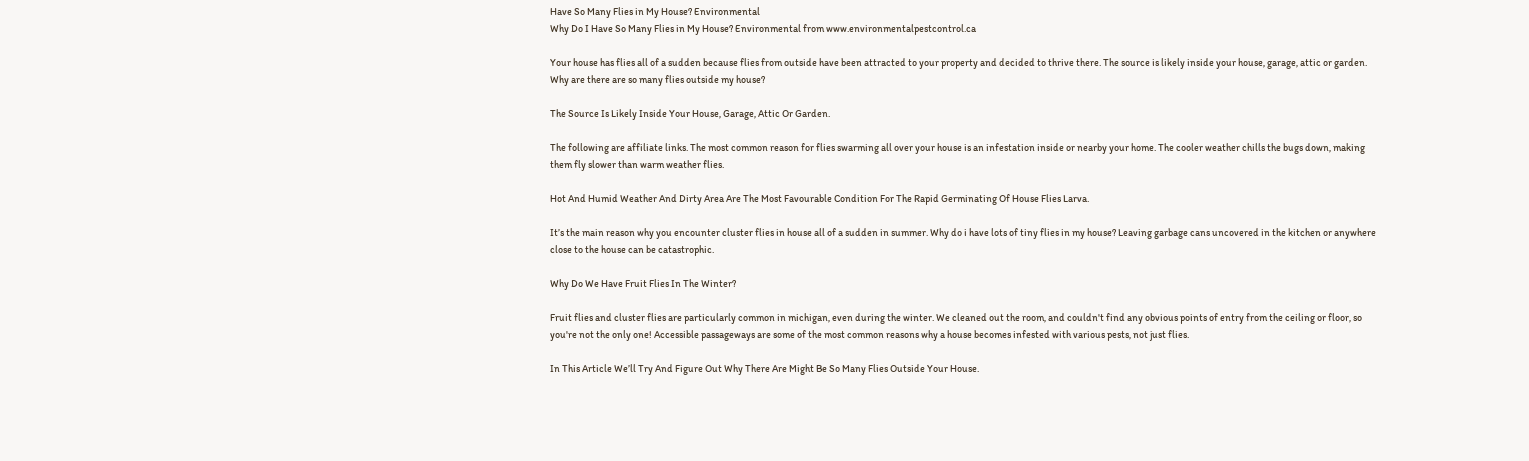Have So Many Flies in My House? Environmental
Why Do I Have So Many Flies in My House? Environmental from www.environmentalpestcontrol.ca

Your house has flies all of a sudden because flies from outside have been attracted to your property and decided to thrive there. The source is likely inside your house, garage, attic or garden. Why are there are so many flies outside my house?

The Source Is Likely Inside Your House, Garage, Attic Or Garden.

The following are affiliate links. The most common reason for flies swarming all over your house is an infestation inside or nearby your home. The cooler weather chills the bugs down, making them fly slower than warm weather flies.

Hot And Humid Weather And Dirty Area Are The Most Favourable Condition For The Rapid Germinating Of House Flies Larva.

It’s the main reason why you encounter cluster flies in house all of a sudden in summer. Why do i have lots of tiny flies in my house? Leaving garbage cans uncovered in the kitchen or anywhere close to the house can be catastrophic.

Why Do We Have Fruit Flies In The Winter?

Fruit flies and cluster flies are particularly common in michigan, even during the winter. We cleaned out the room, and couldn't find any obvious points of entry from the ceiling or floor, so you're not the only one! Accessible passageways are some of the most common reasons why a house becomes infested with various pests, not just flies.

In This Article We’ll Try And Figure Out Why There Are Might Be So Many Flies Outside Your House.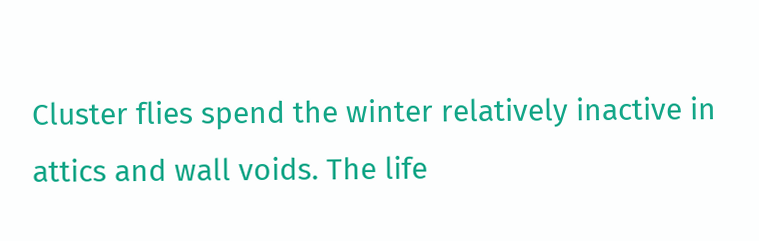Cluster flies spend the winter relatively inactive in attics and wall voids. The life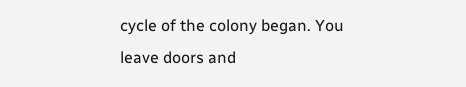cycle of the colony began. You leave doors and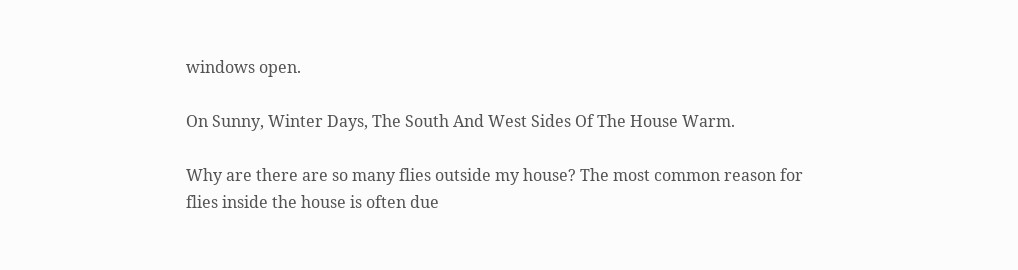windows open.

On Sunny, Winter Days, The South And West Sides Of The House Warm.

Why are there are so many flies outside my house? The most common reason for flies inside the house is often due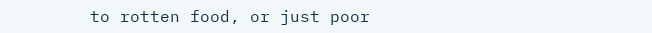to rotten food, or just poor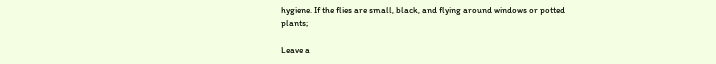hygiene. If the flies are small, black, and flying around windows or potted plants;

Leave a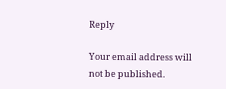Reply

Your email address will not be published.